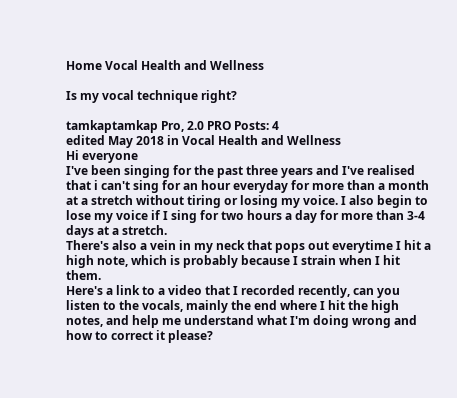Home Vocal Health and Wellness

Is my vocal technique right?

tamkaptamkap Pro, 2.0 PRO Posts: 4
edited May 2018 in Vocal Health and Wellness
Hi everyone
I've been singing for the past three years and I've realised that i can't sing for an hour everyday for more than a month at a stretch without tiring or losing my voice. I also begin to lose my voice if I sing for two hours a day for more than 3-4 days at a stretch.
There's also a vein in my neck that pops out everytime I hit a high note, which is probably because I strain when I hit them.
Here's a link to a video that I recorded recently, can you listen to the vocals, mainly the end where I hit the high notes, and help me understand what I'm doing wrong and how to correct it please?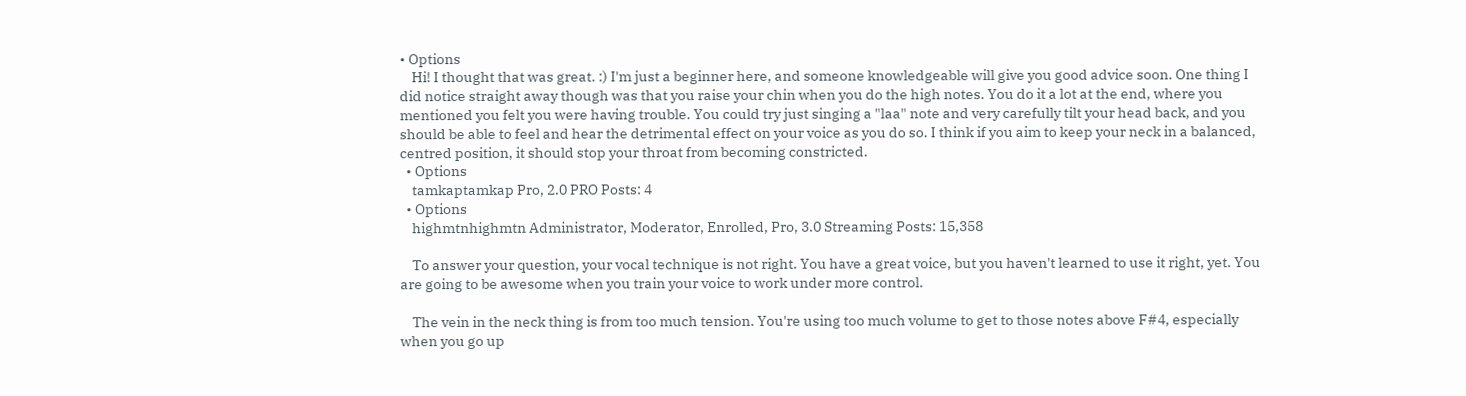• Options
    Hi! I thought that was great. :) I'm just a beginner here, and someone knowledgeable will give you good advice soon. One thing I did notice straight away though was that you raise your chin when you do the high notes. You do it a lot at the end, where you mentioned you felt you were having trouble. You could try just singing a "laa" note and very carefully tilt your head back, and you should be able to feel and hear the detrimental effect on your voice as you do so. I think if you aim to keep your neck in a balanced, centred position, it should stop your throat from becoming constricted.
  • Options
    tamkaptamkap Pro, 2.0 PRO Posts: 4
  • Options
    highmtnhighmtn Administrator, Moderator, Enrolled, Pro, 3.0 Streaming Posts: 15,358

    To answer your question, your vocal technique is not right. You have a great voice, but you haven't learned to use it right, yet. You are going to be awesome when you train your voice to work under more control.

    The vein in the neck thing is from too much tension. You're using too much volume to get to those notes above F#4, especially when you go up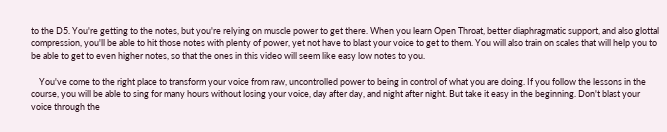to the D5. You're getting to the notes, but you're relying on muscle power to get there. When you learn Open Throat, better diaphragmatic support, and also glottal compression, you'll be able to hit those notes with plenty of power, yet not have to blast your voice to get to them. You will also train on scales that will help you to be able to get to even higher notes, so that the ones in this video will seem like easy low notes to you.

    You've come to the right place to transform your voice from raw, uncontrolled power to being in control of what you are doing. If you follow the lessons in the course, you will be able to sing for many hours without losing your voice, day after day, and night after night. But take it easy in the beginning. Don't blast your voice through the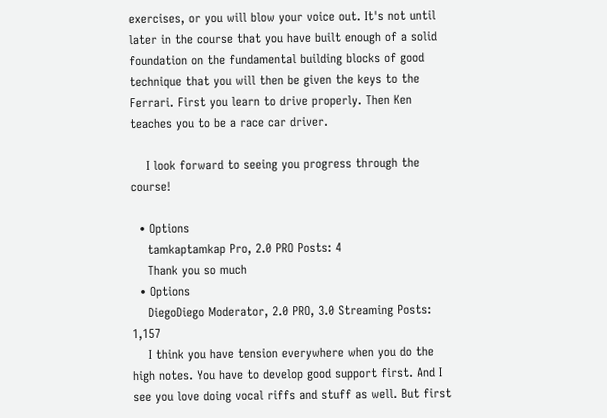exercises, or you will blow your voice out. It's not until later in the course that you have built enough of a solid foundation on the fundamental building blocks of good technique that you will then be given the keys to the Ferrari. First you learn to drive properly. Then Ken teaches you to be a race car driver.

    I look forward to seeing you progress through the course!

  • Options
    tamkaptamkap Pro, 2.0 PRO Posts: 4
    Thank you so much
  • Options
    DiegoDiego Moderator, 2.0 PRO, 3.0 Streaming Posts: 1,157
    I think you have tension everywhere when you do the high notes. You have to develop good support first. And I see you love doing vocal riffs and stuff as well. But first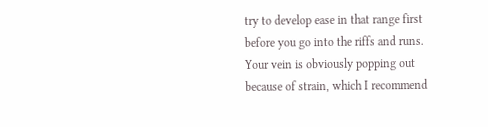try to develop ease in that range first before you go into the riffs and runs. Your vein is obviously popping out because of strain, which I recommend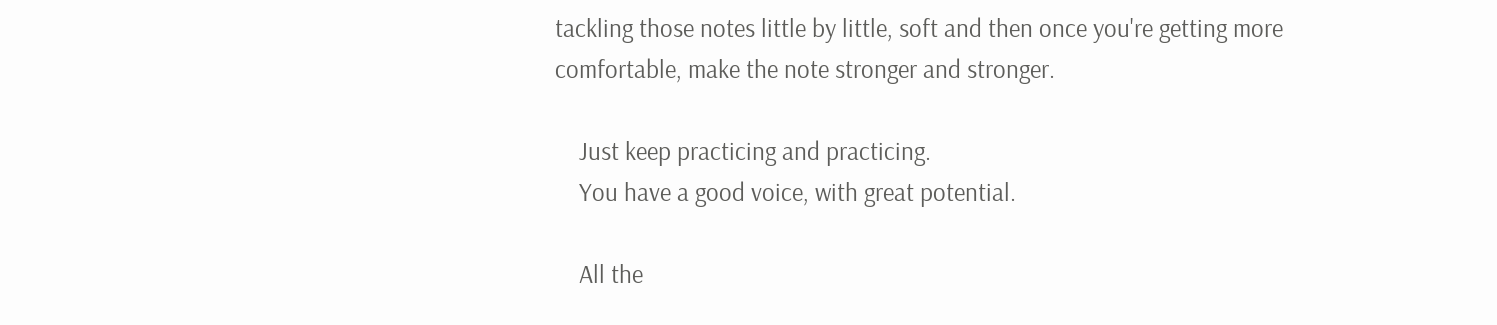tackling those notes little by little, soft and then once you're getting more comfortable, make the note stronger and stronger.

    Just keep practicing and practicing.
    You have a good voice, with great potential.

    All the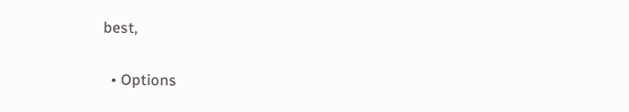best,

  • Options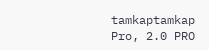tamkaptamkap Pro, 2.0 PRO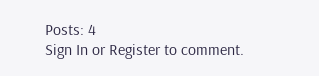Posts: 4
Sign In or Register to comment.